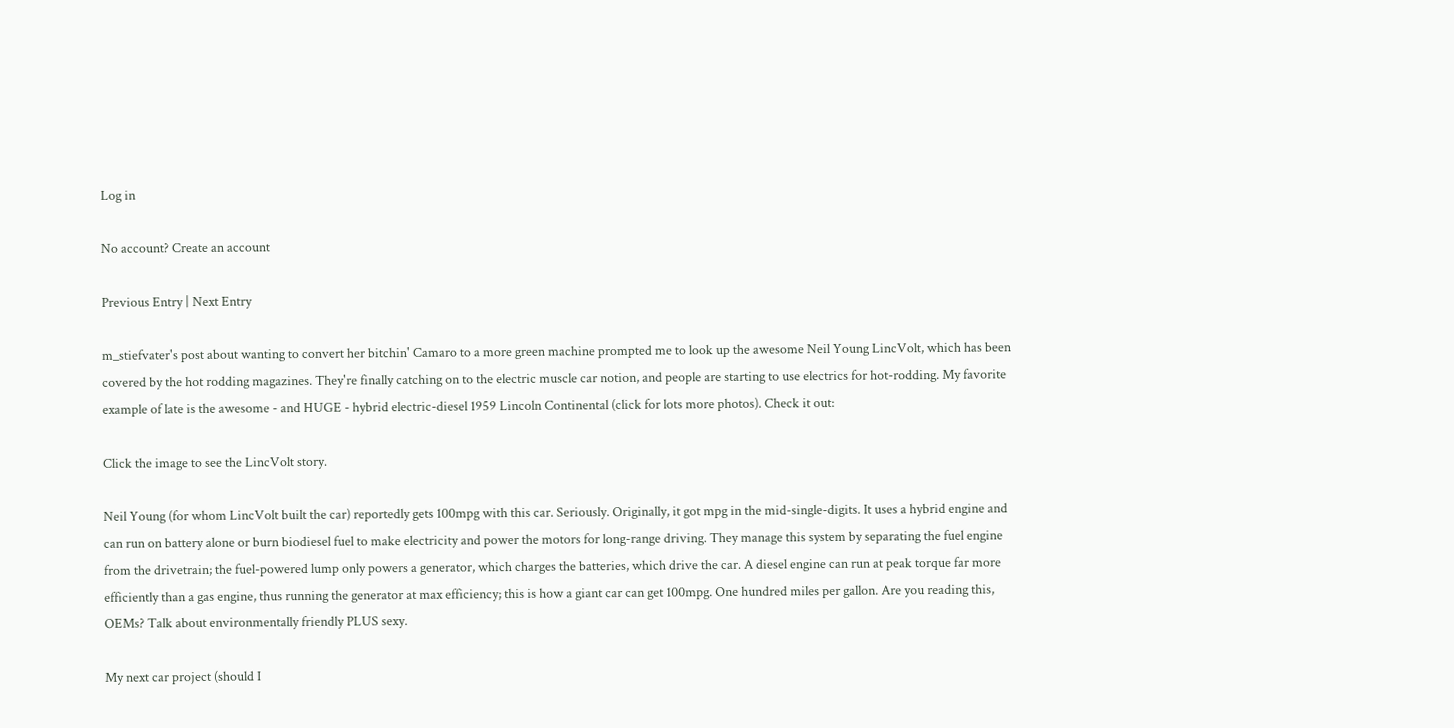Log in

No account? Create an account

Previous Entry | Next Entry

m_stiefvater's post about wanting to convert her bitchin' Camaro to a more green machine prompted me to look up the awesome Neil Young LincVolt, which has been covered by the hot rodding magazines. They're finally catching on to the electric muscle car notion, and people are starting to use electrics for hot-rodding. My favorite example of late is the awesome - and HUGE - hybrid electric-diesel 1959 Lincoln Continental (click for lots more photos). Check it out:

Click the image to see the LincVolt story.

Neil Young (for whom LincVolt built the car) reportedly gets 100mpg with this car. Seriously. Originally, it got mpg in the mid-single-digits. It uses a hybrid engine and can run on battery alone or burn biodiesel fuel to make electricity and power the motors for long-range driving. They manage this system by separating the fuel engine from the drivetrain; the fuel-powered lump only powers a generator, which charges the batteries, which drive the car. A diesel engine can run at peak torque far more efficiently than a gas engine, thus running the generator at max efficiency; this is how a giant car can get 100mpg. One hundred miles per gallon. Are you reading this, OEMs? Talk about environmentally friendly PLUS sexy.

My next car project (should I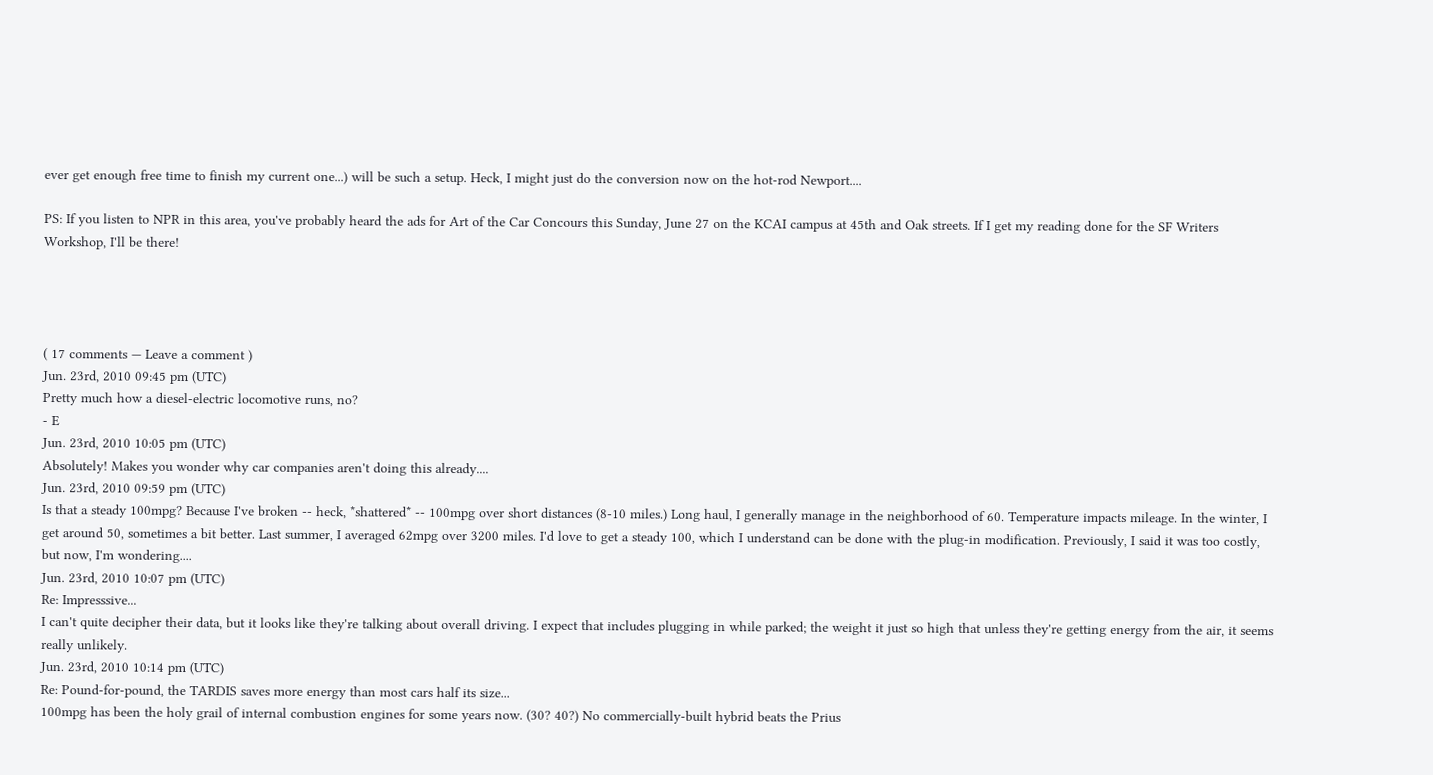ever get enough free time to finish my current one...) will be such a setup. Heck, I might just do the conversion now on the hot-rod Newport....

PS: If you listen to NPR in this area, you've probably heard the ads for Art of the Car Concours this Sunday, June 27 on the KCAI campus at 45th and Oak streets. If I get my reading done for the SF Writers Workshop, I'll be there!




( 17 comments — Leave a comment )
Jun. 23rd, 2010 09:45 pm (UTC)
Pretty much how a diesel-electric locomotive runs, no?
- E
Jun. 23rd, 2010 10:05 pm (UTC)
Absolutely! Makes you wonder why car companies aren't doing this already....
Jun. 23rd, 2010 09:59 pm (UTC)
Is that a steady 100mpg? Because I've broken -- heck, *shattered* -- 100mpg over short distances (8-10 miles.) Long haul, I generally manage in the neighborhood of 60. Temperature impacts mileage. In the winter, I get around 50, sometimes a bit better. Last summer, I averaged 62mpg over 3200 miles. I'd love to get a steady 100, which I understand can be done with the plug-in modification. Previously, I said it was too costly, but now, I'm wondering....
Jun. 23rd, 2010 10:07 pm (UTC)
Re: Impresssive...
I can't quite decipher their data, but it looks like they're talking about overall driving. I expect that includes plugging in while parked; the weight it just so high that unless they're getting energy from the air, it seems really unlikely.
Jun. 23rd, 2010 10:14 pm (UTC)
Re: Pound-for-pound, the TARDIS saves more energy than most cars half its size...
100mpg has been the holy grail of internal combustion engines for some years now. (30? 40?) No commercially-built hybrid beats the Prius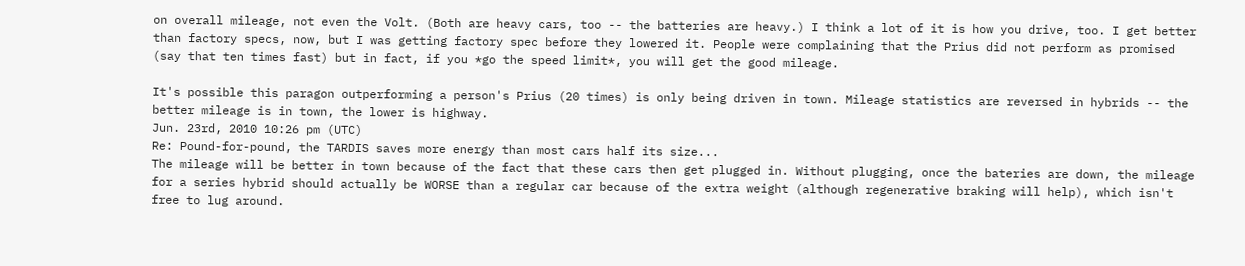on overall mileage, not even the Volt. (Both are heavy cars, too -- the batteries are heavy.) I think a lot of it is how you drive, too. I get better than factory specs, now, but I was getting factory spec before they lowered it. People were complaining that the Prius did not perform as promised (say that ten times fast) but in fact, if you *go the speed limit*, you will get the good mileage.

It's possible this paragon outperforming a person's Prius (20 times) is only being driven in town. Mileage statistics are reversed in hybrids -- the better mileage is in town, the lower is highway.
Jun. 23rd, 2010 10:26 pm (UTC)
Re: Pound-for-pound, the TARDIS saves more energy than most cars half its size...
The mileage will be better in town because of the fact that these cars then get plugged in. Without plugging, once the bateries are down, the mileage for a series hybrid should actually be WORSE than a regular car because of the extra weight (although regenerative braking will help), which isn't free to lug around.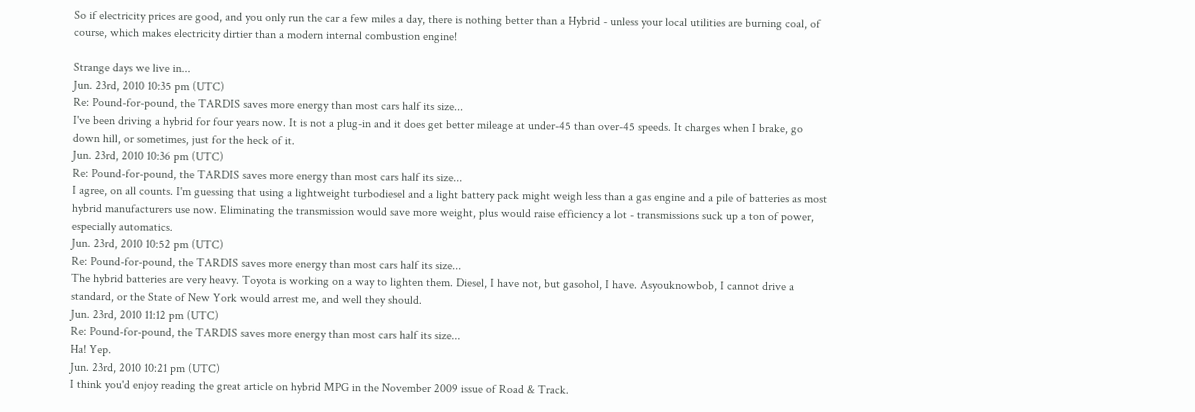So if electricity prices are good, and you only run the car a few miles a day, there is nothing better than a Hybrid - unless your local utilities are burning coal, of course, which makes electricity dirtier than a modern internal combustion engine!

Strange days we live in...
Jun. 23rd, 2010 10:35 pm (UTC)
Re: Pound-for-pound, the TARDIS saves more energy than most cars half its size...
I've been driving a hybrid for four years now. It is not a plug-in and it does get better mileage at under-45 than over-45 speeds. It charges when I brake, go down hill, or sometimes, just for the heck of it.
Jun. 23rd, 2010 10:36 pm (UTC)
Re: Pound-for-pound, the TARDIS saves more energy than most cars half its size...
I agree, on all counts. I'm guessing that using a lightweight turbodiesel and a light battery pack might weigh less than a gas engine and a pile of batteries as most hybrid manufacturers use now. Eliminating the transmission would save more weight, plus would raise efficiency a lot - transmissions suck up a ton of power, especially automatics.
Jun. 23rd, 2010 10:52 pm (UTC)
Re: Pound-for-pound, the TARDIS saves more energy than most cars half its size...
The hybrid batteries are very heavy. Toyota is working on a way to lighten them. Diesel, I have not, but gasohol, I have. Asyouknowbob, I cannot drive a standard, or the State of New York would arrest me, and well they should.
Jun. 23rd, 2010 11:12 pm (UTC)
Re: Pound-for-pound, the TARDIS saves more energy than most cars half its size...
Ha! Yep.
Jun. 23rd, 2010 10:21 pm (UTC)
I think you'd enjoy reading the great article on hybrid MPG in the November 2009 issue of Road & Track.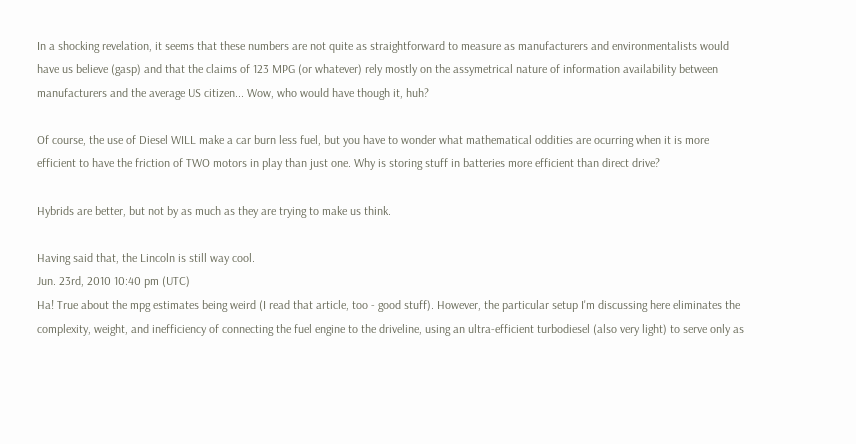In a shocking revelation, it seems that these numbers are not quite as straightforward to measure as manufacturers and environmentalists would have us believe (gasp) and that the claims of 123 MPG (or whatever) rely mostly on the assymetrical nature of information availability between manufacturers and the average US citizen... Wow, who would have though it, huh?

Of course, the use of Diesel WILL make a car burn less fuel, but you have to wonder what mathematical oddities are ocurring when it is more efficient to have the friction of TWO motors in play than just one. Why is storing stuff in batteries more efficient than direct drive?

Hybrids are better, but not by as much as they are trying to make us think.

Having said that, the Lincoln is still way cool.
Jun. 23rd, 2010 10:40 pm (UTC)
Ha! True about the mpg estimates being weird (I read that article, too - good stuff). However, the particular setup I'm discussing here eliminates the complexity, weight, and inefficiency of connecting the fuel engine to the driveline, using an ultra-efficient turbodiesel (also very light) to serve only as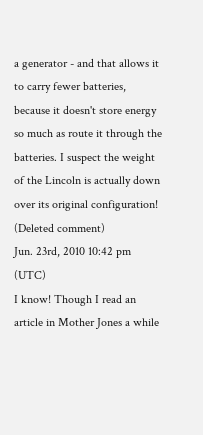a generator - and that allows it to carry fewer batteries, because it doesn't store energy so much as route it through the batteries. I suspect the weight of the Lincoln is actually down over its original configuration!
(Deleted comment)
Jun. 23rd, 2010 10:42 pm (UTC)
I know! Though I read an article in Mother Jones a while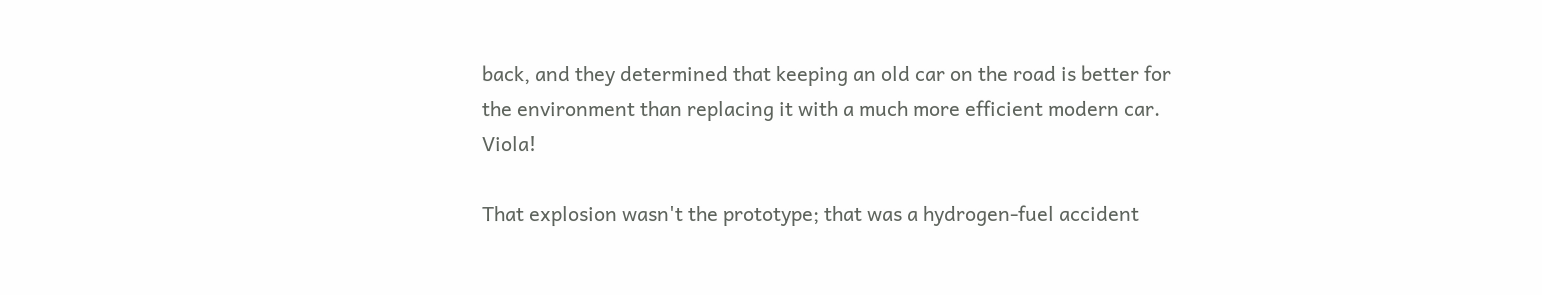back, and they determined that keeping an old car on the road is better for the environment than replacing it with a much more efficient modern car. Viola!

That explosion wasn't the prototype; that was a hydrogen-fuel accident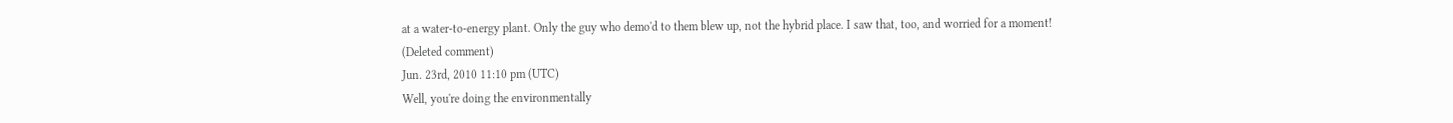at a water-to-energy plant. Only the guy who demo'd to them blew up, not the hybrid place. I saw that, too, and worried for a moment!
(Deleted comment)
Jun. 23rd, 2010 11:10 pm (UTC)
Well, you're doing the environmentally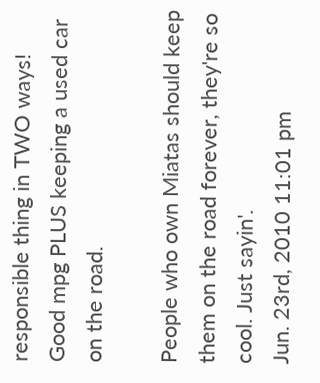responsible thing in TWO ways! Good mpg PLUS keeping a used car on the road.

People who own Miatas should keep them on the road forever, they're so cool. Just sayin'.
Jun. 23rd, 2010 11:01 pm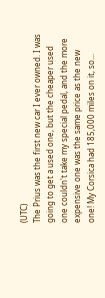(UTC)
The Prius was the first new car I ever owned. I was going to get a used one, but the cheaper used one couldn't take my special pedal, and the more expensive one was the same price as the new one! My Corsica had 185,000 miles on it, so...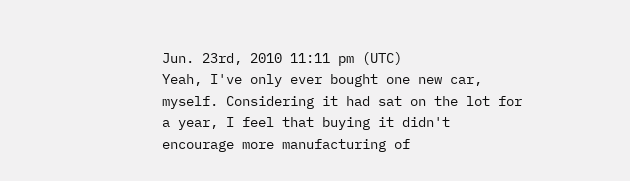Jun. 23rd, 2010 11:11 pm (UTC)
Yeah, I've only ever bought one new car, myself. Considering it had sat on the lot for a year, I feel that buying it didn't encourage more manufacturing of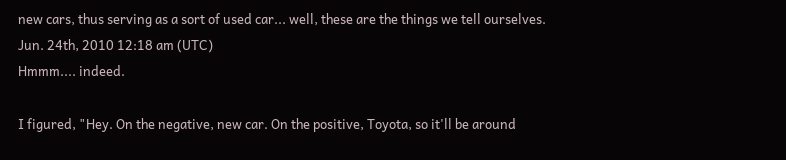new cars, thus serving as a sort of used car... well, these are the things we tell ourselves.
Jun. 24th, 2010 12:18 am (UTC)
Hmmm.... indeed.

I figured, "Hey. On the negative, new car. On the positive, Toyota, so it'll be around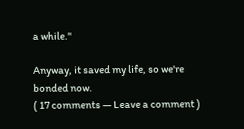a while."

Anyway, it saved my life, so we're bonded now.
( 17 comments — Leave a comment )